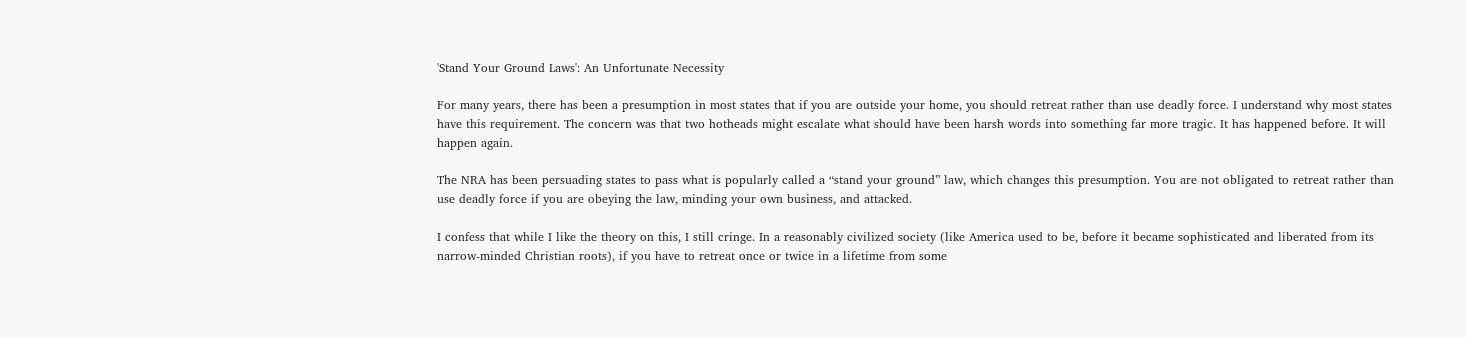'Stand Your Ground Laws': An Unfortunate Necessity

For many years, there has been a presumption in most states that if you are outside your home, you should retreat rather than use deadly force. I understand why most states have this requirement. The concern was that two hotheads might escalate what should have been harsh words into something far more tragic. It has happened before. It will happen again.

The NRA has been persuading states to pass what is popularly called a “stand your ground” law, which changes this presumption. You are not obligated to retreat rather than use deadly force if you are obeying the law, minding your own business, and attacked.

I confess that while I like the theory on this, I still cringe. In a reasonably civilized society (like America used to be, before it became sophisticated and liberated from its narrow-minded Christian roots), if you have to retreat once or twice in a lifetime from some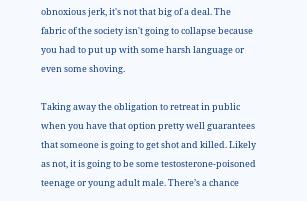obnoxious jerk, it's not that big of a deal. The fabric of the society isn't going to collapse because you had to put up with some harsh language or even some shoving.

Taking away the obligation to retreat in public when you have that option pretty well guarantees that someone is going to get shot and killed. Likely as not, it is going to be some testosterone-poisoned teenage or young adult male. There’s a chance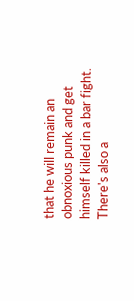that he will remain an obnoxious punk and get himself killed in a bar fight. There's also a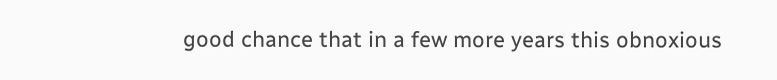good chance that in a few more years this obnoxious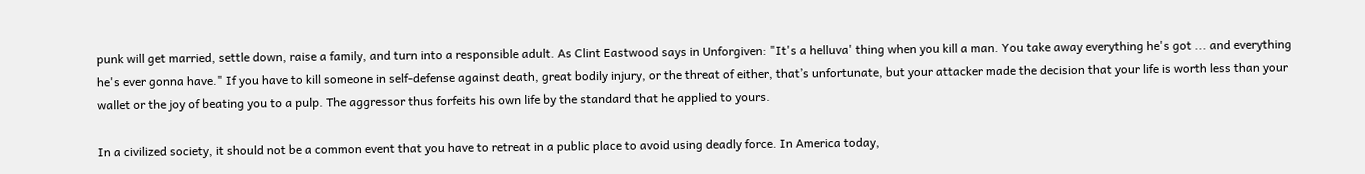punk will get married, settle down, raise a family, and turn into a responsible adult. As Clint Eastwood says in Unforgiven: "It's a helluva' thing when you kill a man. You take away everything he's got ... and everything he's ever gonna have." If you have to kill someone in self-defense against death, great bodily injury, or the threat of either, that’s unfortunate, but your attacker made the decision that your life is worth less than your wallet or the joy of beating you to a pulp. The aggressor thus forfeits his own life by the standard that he applied to yours.

In a civilized society, it should not be a common event that you have to retreat in a public place to avoid using deadly force. In America today,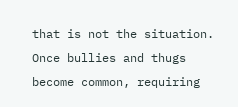that is not the situation. Once bullies and thugs become common, requiring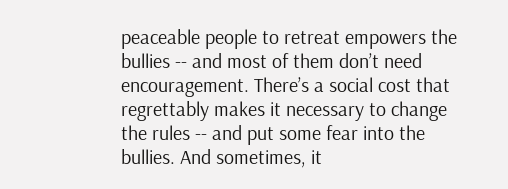peaceable people to retreat empowers the bullies -- and most of them don’t need encouragement. There’s a social cost that regrettably makes it necessary to change the rules -- and put some fear into the bullies. And sometimes, it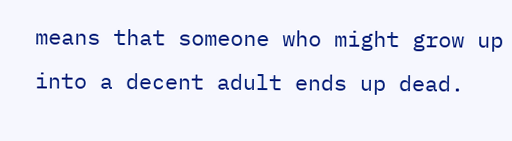means that someone who might grow up into a decent adult ends up dead.